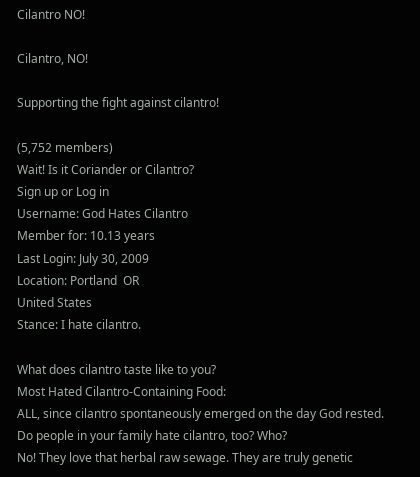Cilantro NO!

Cilantro, NO!

Supporting the fight against cilantro!

(5,752 members)
Wait! Is it Coriander or Cilantro?
Sign up or Log in
Username: God Hates Cilantro
Member for: 10.13 years
Last Login: July 30, 2009
Location: Portland  OR
United States
Stance: I hate cilantro.

What does cilantro taste like to you?
Most Hated Cilantro-Containing Food:
ALL, since cilantro spontaneously emerged on the day God rested.
Do people in your family hate cilantro, too? Who?
No! They love that herbal raw sewage. They are truly genetic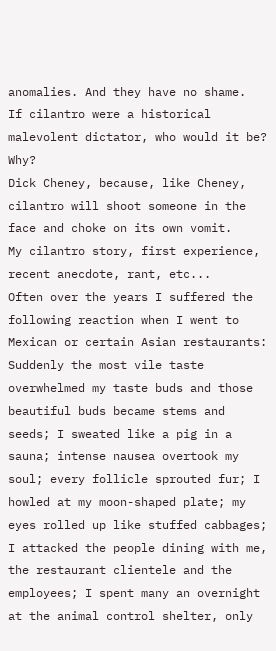anomalies. And they have no shame.
If cilantro were a historical malevolent dictator, who would it be? Why?
Dick Cheney, because, like Cheney, cilantro will shoot someone in the face and choke on its own vomit.
My cilantro story, first experience, recent anecdote, rant, etc...
Often over the years I suffered the following reaction when I went to Mexican or certain Asian restaurants: Suddenly the most vile taste overwhelmed my taste buds and those beautiful buds became stems and seeds; I sweated like a pig in a sauna; intense nausea overtook my soul; every follicle sprouted fur; I howled at my moon-shaped plate; my eyes rolled up like stuffed cabbages; I attacked the people dining with me, the restaurant clientele and the employees; I spent many an overnight at the animal control shelter, only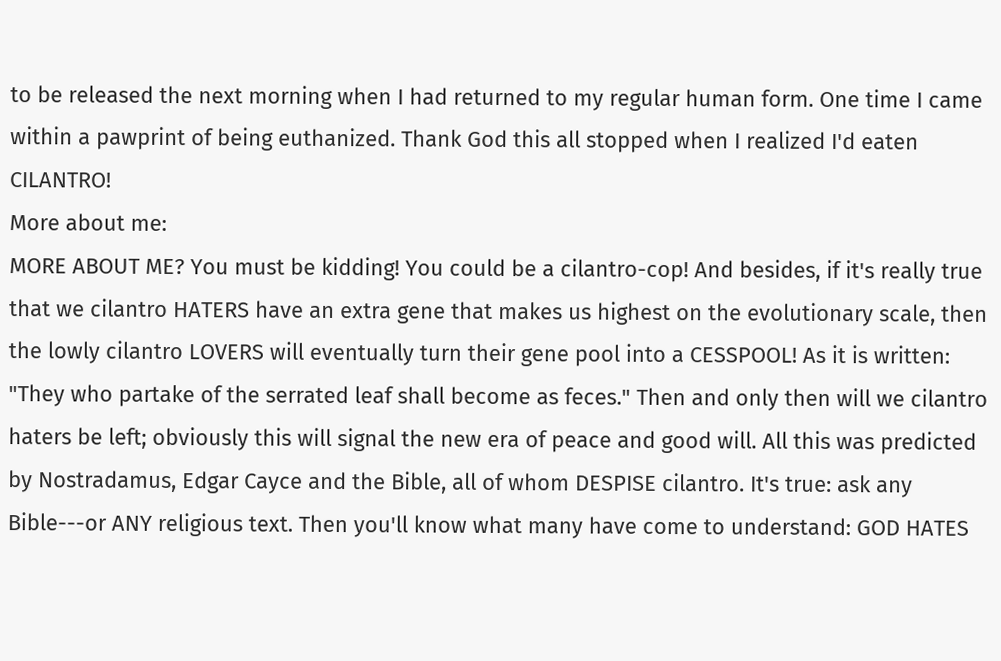to be released the next morning when I had returned to my regular human form. One time I came within a pawprint of being euthanized. Thank God this all stopped when I realized I'd eaten CILANTRO!
More about me:
MORE ABOUT ME? You must be kidding! You could be a cilantro-cop! And besides, if it's really true that we cilantro HATERS have an extra gene that makes us highest on the evolutionary scale, then the lowly cilantro LOVERS will eventually turn their gene pool into a CESSPOOL! As it is written: "They who partake of the serrated leaf shall become as feces." Then and only then will we cilantro haters be left; obviously this will signal the new era of peace and good will. All this was predicted by Nostradamus, Edgar Cayce and the Bible, all of whom DESPISE cilantro. It's true: ask any Bible---or ANY religious text. Then you'll know what many have come to understand: GOD HATES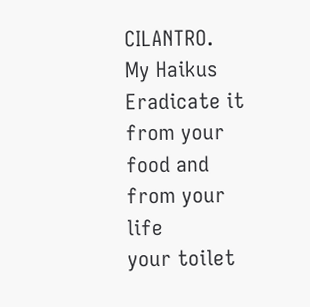CILANTRO.
My Haikus
Eradicate it
from your food and from your life
your toilet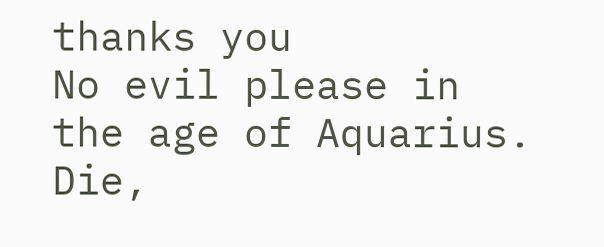thanks you
No evil please in
the age of Aquarius.
Die,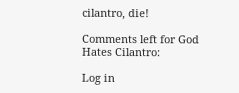cilantro, die!

Comments left for God Hates Cilantro:

Log in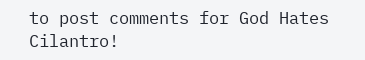to post comments for God Hates Cilantro!